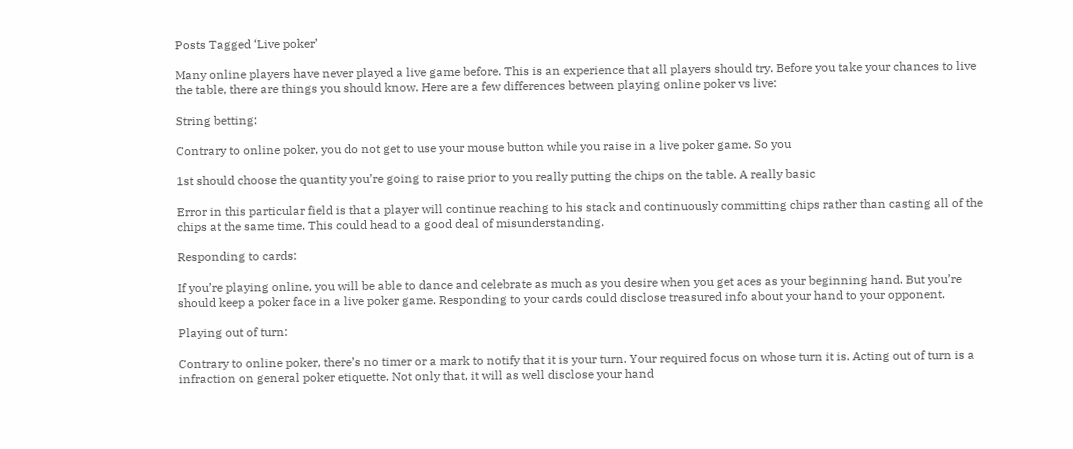Posts Tagged ‘Live poker’

Many online players have never played a live game before. This is an experience that all players should try. Before you take your chances to live the table, there are things you should know. Here are a few differences between playing online poker vs live:

String betting:

Contrary to online poker, you do not get to use your mouse button while you raise in a live poker game. So you

1st should choose the quantity you’re going to raise prior to you really putting the chips on the table. A really basic

Error in this particular field is that a player will continue reaching to his stack and continuously committing chips rather than casting all of the chips at the same time. This could head to a good deal of misunderstanding.

Responding to cards:

If you’re playing online, you will be able to dance and celebrate as much as you desire when you get aces as your beginning hand. But you’re should keep a poker face in a live poker game. Responding to your cards could disclose treasured info about your hand to your opponent.

Playing out of turn:

Contrary to online poker, there’s no timer or a mark to notify that it is your turn. Your required focus on whose turn it is. Acting out of turn is a infraction on general poker etiquette. Not only that, it will as well disclose your hand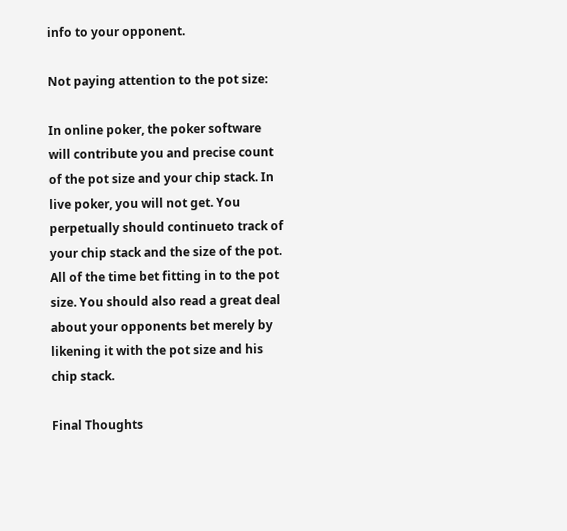info to your opponent.

Not paying attention to the pot size:

In online poker, the poker software will contribute you and precise count of the pot size and your chip stack. In live poker, you will not get. You perpetually should continueto track of your chip stack and the size of the pot. All of the time bet fitting in to the pot size. You should also read a great deal about your opponents bet merely by likening it with the pot size and his chip stack.

Final Thoughts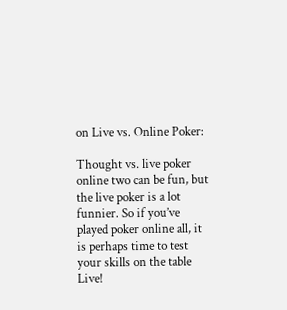on Live vs. Online Poker:

Thought vs. live poker online two can be fun, but the live poker is a lot funnier. So if you’ve played poker online all, it is perhaps time to test your skills on the table Live!